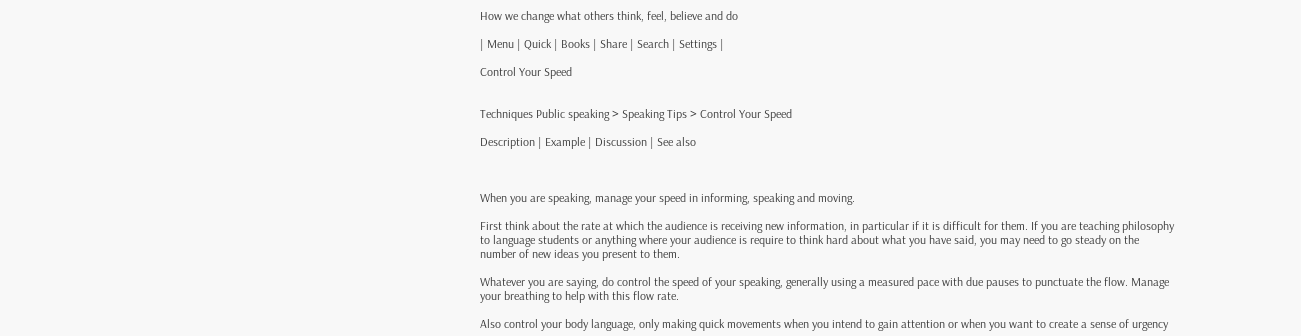How we change what others think, feel, believe and do

| Menu | Quick | Books | Share | Search | Settings |

Control Your Speed


Techniques Public speaking > Speaking Tips > Control Your Speed

Description | Example | Discussion | See also



When you are speaking, manage your speed in informing, speaking and moving.

First think about the rate at which the audience is receiving new information, in particular if it is difficult for them. If you are teaching philosophy to language students or anything where your audience is require to think hard about what you have said, you may need to go steady on the number of new ideas you present to them.

Whatever you are saying, do control the speed of your speaking, generally using a measured pace with due pauses to punctuate the flow. Manage your breathing to help with this flow rate.

Also control your body language, only making quick movements when you intend to gain attention or when you want to create a sense of urgency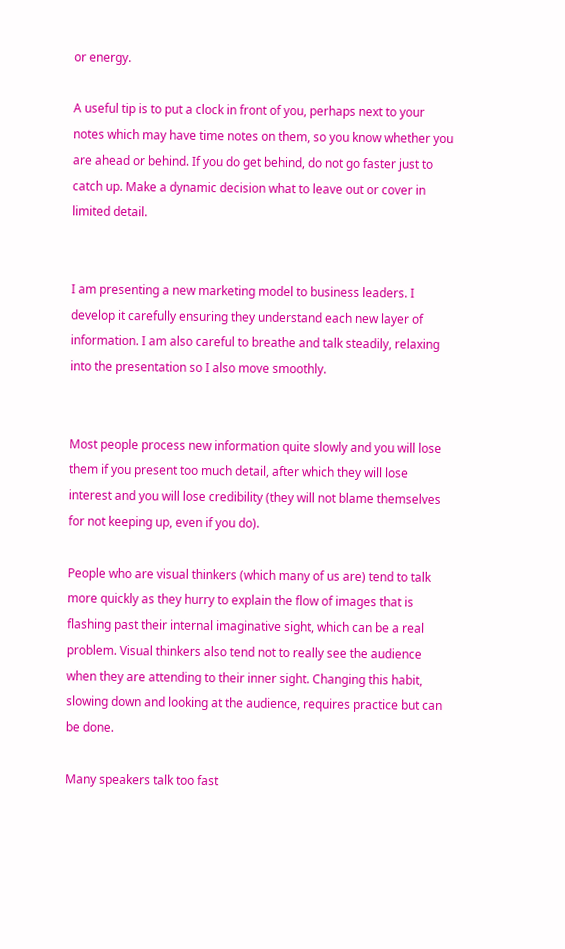or energy.

A useful tip is to put a clock in front of you, perhaps next to your notes which may have time notes on them, so you know whether you are ahead or behind. If you do get behind, do not go faster just to catch up. Make a dynamic decision what to leave out or cover in limited detail.


I am presenting a new marketing model to business leaders. I develop it carefully ensuring they understand each new layer of information. I am also careful to breathe and talk steadily, relaxing into the presentation so I also move smoothly.


Most people process new information quite slowly and you will lose them if you present too much detail, after which they will lose interest and you will lose credibility (they will not blame themselves for not keeping up, even if you do).

People who are visual thinkers (which many of us are) tend to talk more quickly as they hurry to explain the flow of images that is flashing past their internal imaginative sight, which can be a real problem. Visual thinkers also tend not to really see the audience when they are attending to their inner sight. Changing this habit, slowing down and looking at the audience, requires practice but can be done.

Many speakers talk too fast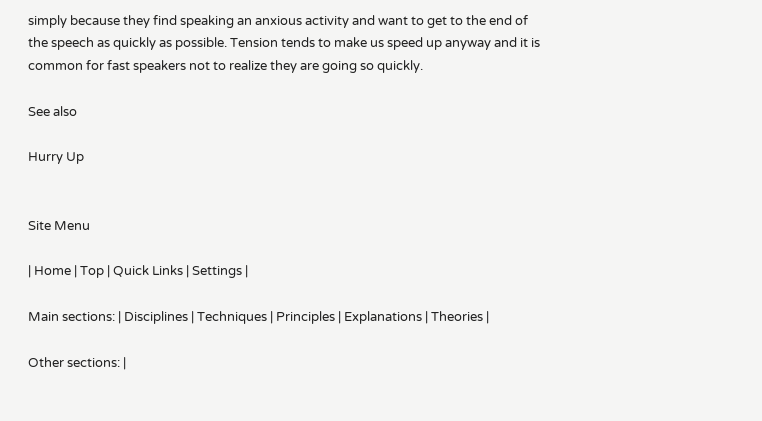simply because they find speaking an anxious activity and want to get to the end of the speech as quickly as possible. Tension tends to make us speed up anyway and it is common for fast speakers not to realize they are going so quickly.

See also

Hurry Up


Site Menu

| Home | Top | Quick Links | Settings |

Main sections: | Disciplines | Techniques | Principles | Explanations | Theories |

Other sections: |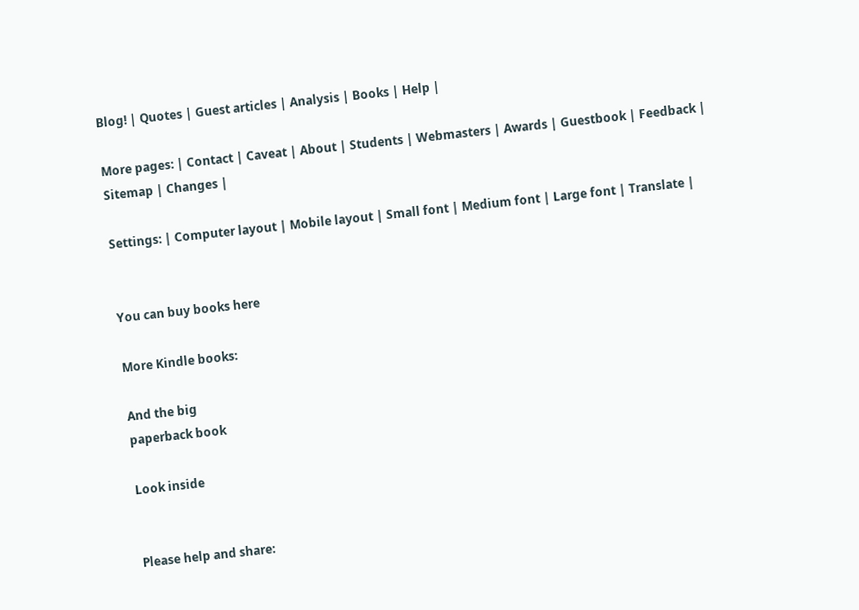Blog! | Quotes | Guest articles | Analysis | Books | Help |

More pages: | Contact | Caveat | About | Students | Webmasters | Awards | Guestbook | Feedback | Sitemap | Changes |

Settings: | Computer layout | Mobile layout | Small font | Medium font | Large font | Translate |


You can buy books here

More Kindle books:

And the big
paperback book

Look inside


Please help and share: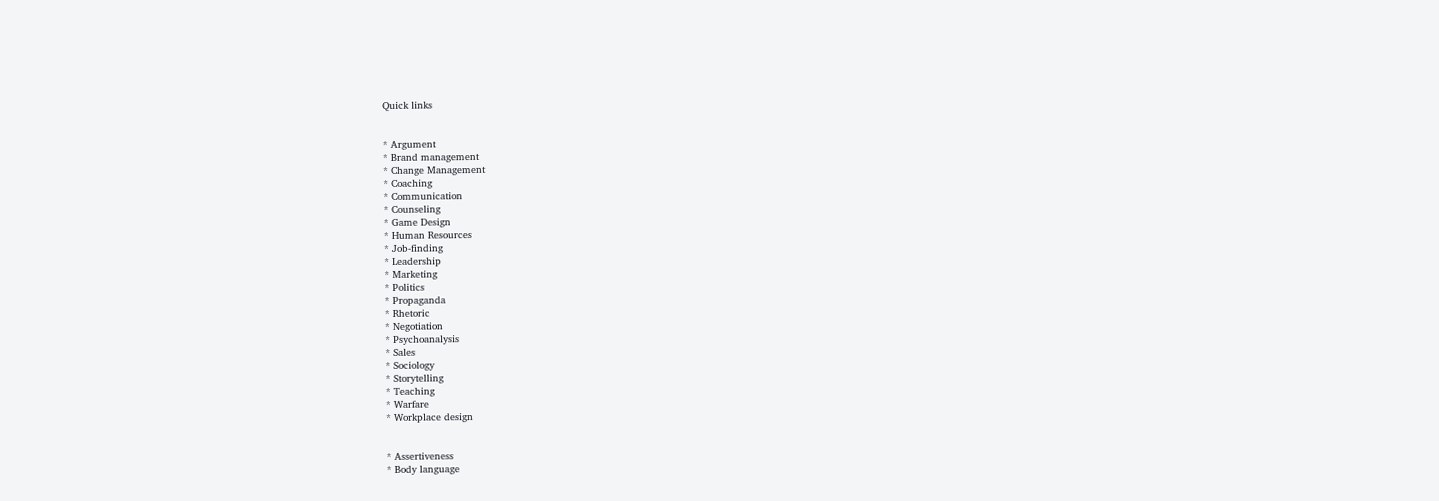Quick links


* Argument
* Brand management
* Change Management
* Coaching
* Communication
* Counseling
* Game Design
* Human Resources
* Job-finding
* Leadership
* Marketing
* Politics
* Propaganda
* Rhetoric
* Negotiation
* Psychoanalysis
* Sales
* Sociology
* Storytelling
* Teaching
* Warfare
* Workplace design


* Assertiveness
* Body language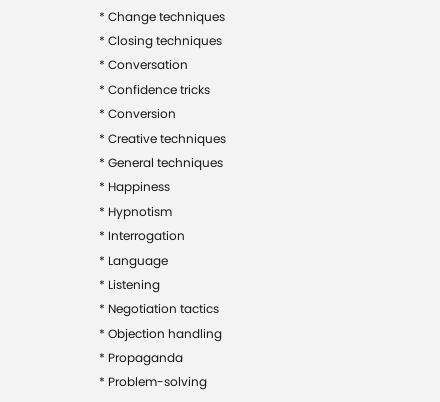* Change techniques
* Closing techniques
* Conversation
* Confidence tricks
* Conversion
* Creative techniques
* General techniques
* Happiness
* Hypnotism
* Interrogation
* Language
* Listening
* Negotiation tactics
* Objection handling
* Propaganda
* Problem-solving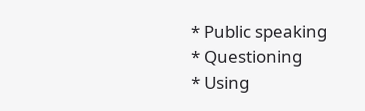* Public speaking
* Questioning
* Using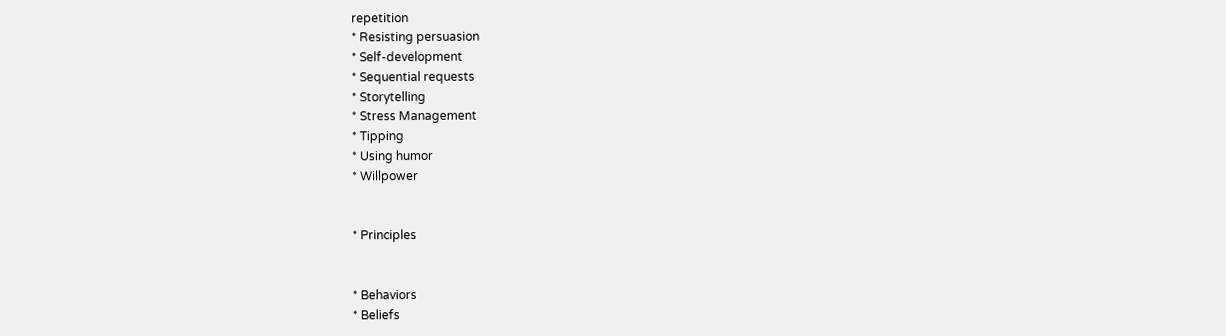repetition
* Resisting persuasion
* Self-development
* Sequential requests
* Storytelling
* Stress Management
* Tipping
* Using humor
* Willpower


* Principles


* Behaviors
* Beliefs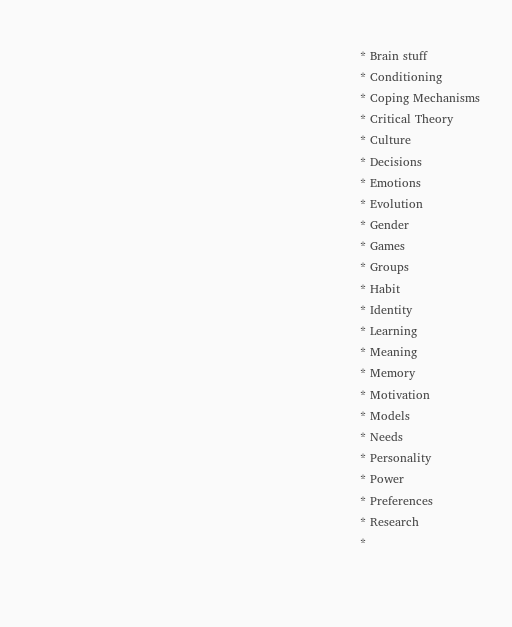* Brain stuff
* Conditioning
* Coping Mechanisms
* Critical Theory
* Culture
* Decisions
* Emotions
* Evolution
* Gender
* Games
* Groups
* Habit
* Identity
* Learning
* Meaning
* Memory
* Motivation
* Models
* Needs
* Personality
* Power
* Preferences
* Research
*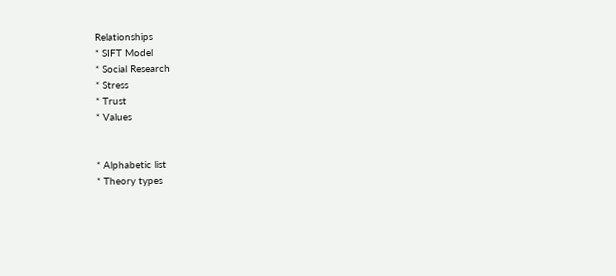Relationships
* SIFT Model
* Social Research
* Stress
* Trust
* Values


* Alphabetic list
* Theory types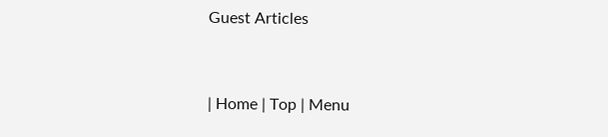Guest Articles


| Home | Top | Menu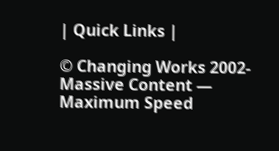| Quick Links |

© Changing Works 2002-
Massive Content — Maximum Speed